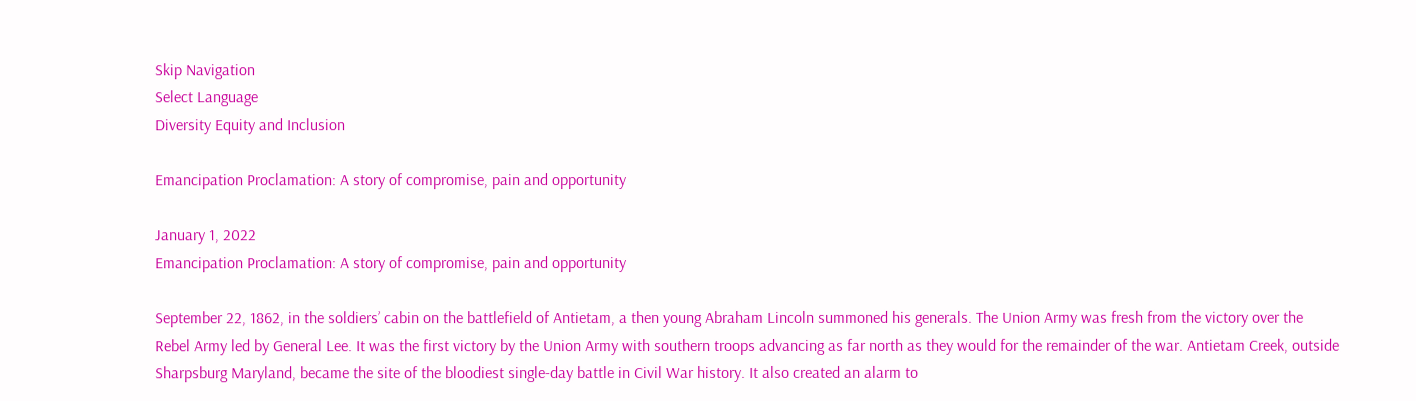Skip Navigation
Select Language
Diversity Equity and Inclusion

Emancipation Proclamation: A story of compromise, pain and opportunity

January 1, 2022
Emancipation Proclamation: A story of compromise, pain and opportunity

September 22, 1862, in the soldiers’ cabin on the battlefield of Antietam, a then young Abraham Lincoln summoned his generals. The Union Army was fresh from the victory over the Rebel Army led by General Lee. It was the first victory by the Union Army with southern troops advancing as far north as they would for the remainder of the war. Antietam Creek, outside Sharpsburg Maryland, became the site of the bloodiest single-day battle in Civil War history. It also created an alarm to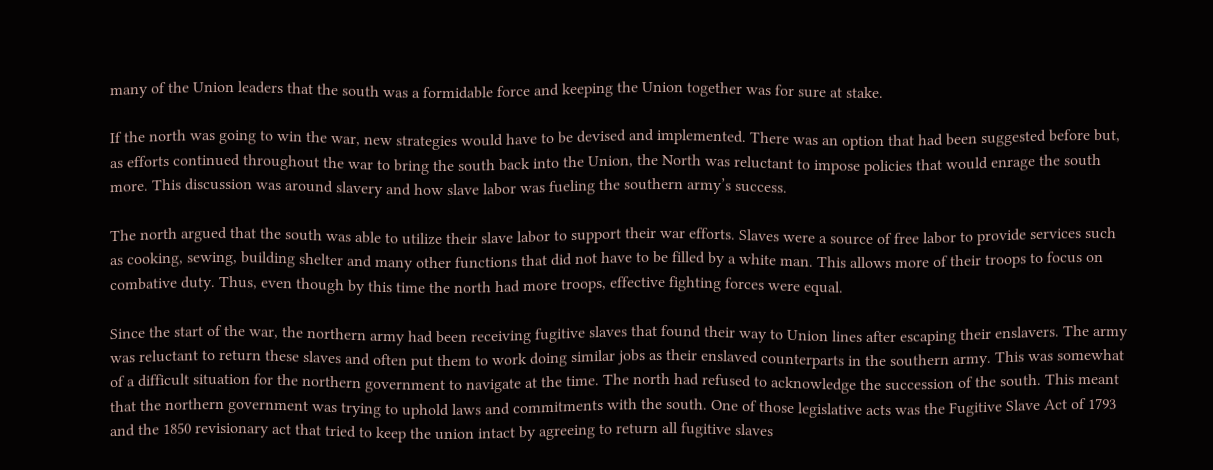many of the Union leaders that the south was a formidable force and keeping the Union together was for sure at stake.

If the north was going to win the war, new strategies would have to be devised and implemented. There was an option that had been suggested before but, as efforts continued throughout the war to bring the south back into the Union, the North was reluctant to impose policies that would enrage the south more. This discussion was around slavery and how slave labor was fueling the southern army’s success.

The north argued that the south was able to utilize their slave labor to support their war efforts. Slaves were a source of free labor to provide services such as cooking, sewing, building shelter and many other functions that did not have to be filled by a white man. This allows more of their troops to focus on combative duty. Thus, even though by this time the north had more troops, effective fighting forces were equal.

Since the start of the war, the northern army had been receiving fugitive slaves that found their way to Union lines after escaping their enslavers. The army was reluctant to return these slaves and often put them to work doing similar jobs as their enslaved counterparts in the southern army. This was somewhat of a difficult situation for the northern government to navigate at the time. The north had refused to acknowledge the succession of the south. This meant that the northern government was trying to uphold laws and commitments with the south. One of those legislative acts was the Fugitive Slave Act of 1793 and the 1850 revisionary act that tried to keep the union intact by agreeing to return all fugitive slaves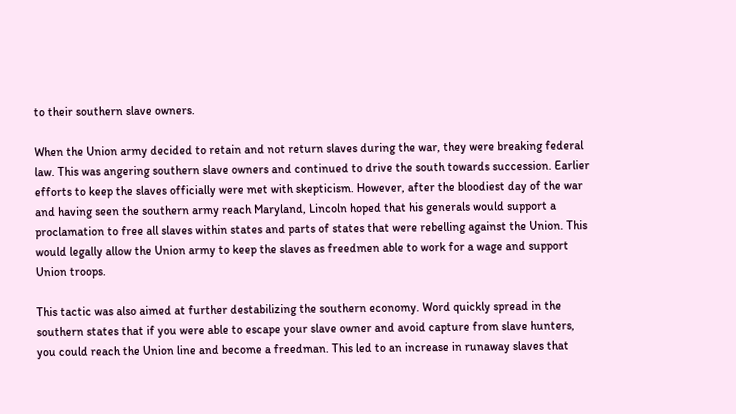to their southern slave owners.

When the Union army decided to retain and not return slaves during the war, they were breaking federal law. This was angering southern slave owners and continued to drive the south towards succession. Earlier efforts to keep the slaves officially were met with skepticism. However, after the bloodiest day of the war and having seen the southern army reach Maryland, Lincoln hoped that his generals would support a proclamation to free all slaves within states and parts of states that were rebelling against the Union. This would legally allow the Union army to keep the slaves as freedmen able to work for a wage and support Union troops.

This tactic was also aimed at further destabilizing the southern economy. Word quickly spread in the southern states that if you were able to escape your slave owner and avoid capture from slave hunters, you could reach the Union line and become a freedman. This led to an increase in runaway slaves that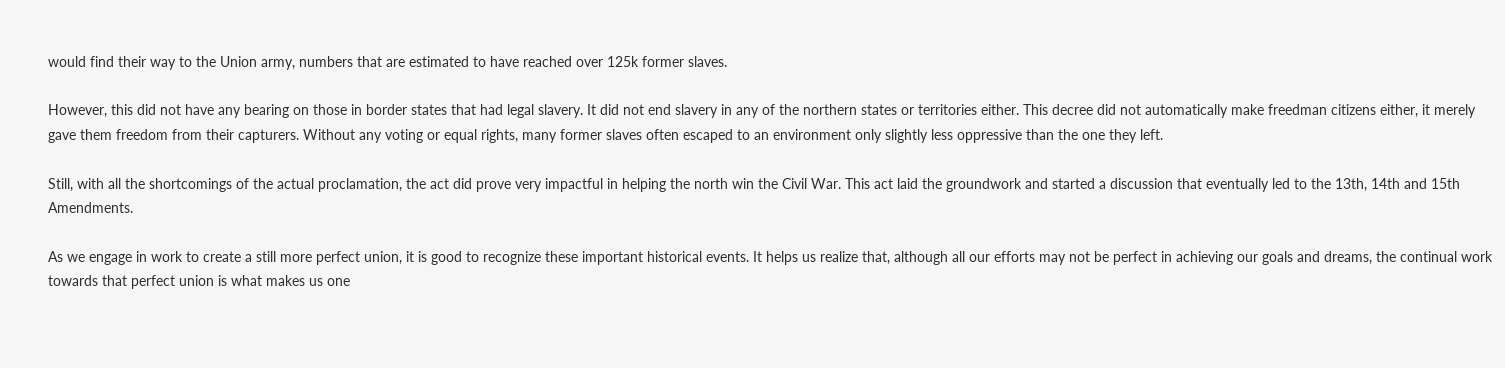would find their way to the Union army, numbers that are estimated to have reached over 125k former slaves.

However, this did not have any bearing on those in border states that had legal slavery. It did not end slavery in any of the northern states or territories either. This decree did not automatically make freedman citizens either, it merely gave them freedom from their capturers. Without any voting or equal rights, many former slaves often escaped to an environment only slightly less oppressive than the one they left.

Still, with all the shortcomings of the actual proclamation, the act did prove very impactful in helping the north win the Civil War. This act laid the groundwork and started a discussion that eventually led to the 13th, 14th and 15th Amendments.

As we engage in work to create a still more perfect union, it is good to recognize these important historical events. It helps us realize that, although all our efforts may not be perfect in achieving our goals and dreams, the continual work towards that perfect union is what makes us one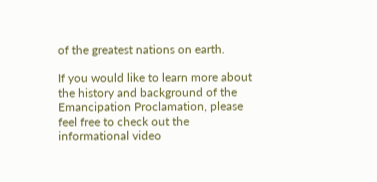of the greatest nations on earth.

If you would like to learn more about the history and background of the Emancipation Proclamation, please feel free to check out the informational video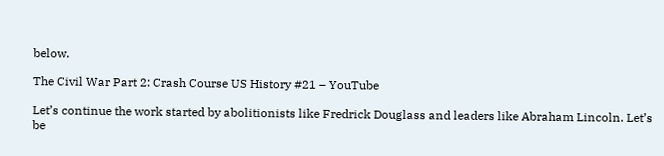below.

The Civil War Part 2: Crash Course US History #21 – YouTube

Let’s continue the work started by abolitionists like Fredrick Douglass and leaders like Abraham Lincoln. Let’s be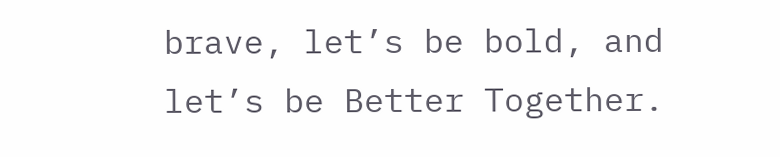brave, let’s be bold, and let’s be Better Together.